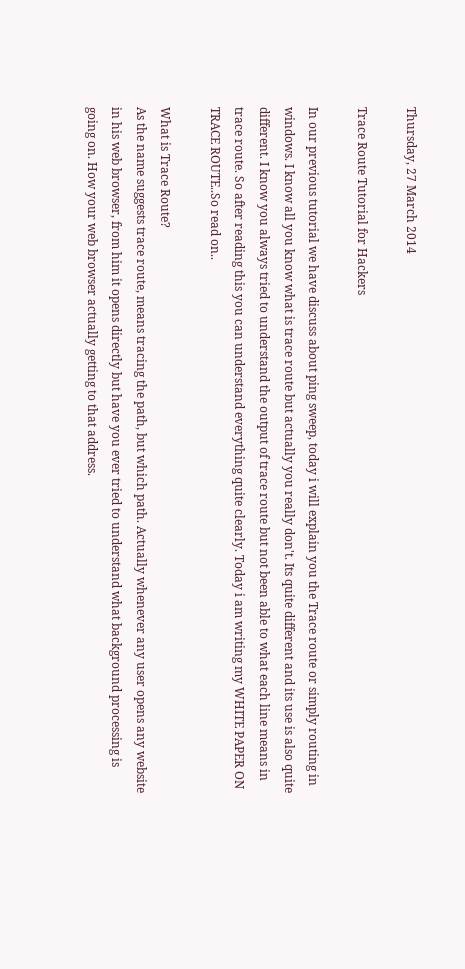Thursday, 27 March 2014

Trace Route Tutorial for Hackers

In our previous tutorial we have discuss about ping sweep, today i will explain you the Trace route or simply routing in windows. I know all you know what is trace route but actually you really don't. Its quite different and its use is also quite different. I know you always tried to understand the output of trace route but not been able to what each line means in trace route. So after reading this you can understand everything quite clearly. Today i am writing my WHITE PAPER ON TRACE ROUTE..So read on..

What is Trace Route?
As the name suggests trace route, means tracing the path, but which path. Actually whenever any user opens any website in his web browser, from him it opens directly but have you ever tried to understand what background processing is going on. How your web browser actually getting to that address.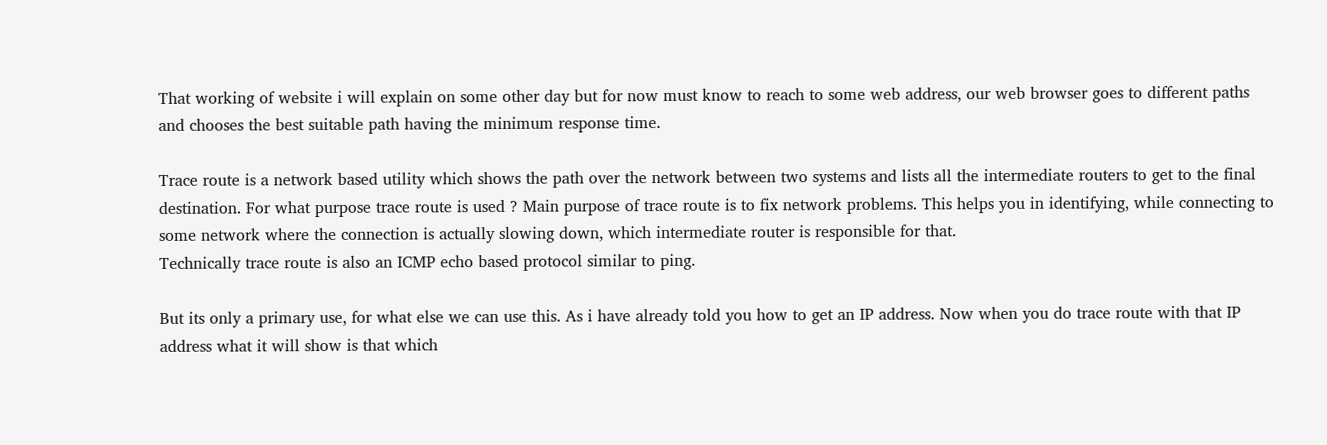That working of website i will explain on some other day but for now must know to reach to some web address, our web browser goes to different paths and chooses the best suitable path having the minimum response time.

Trace route is a network based utility which shows the path over the network between two systems and lists all the intermediate routers to get to the final destination. For what purpose trace route is used ? Main purpose of trace route is to fix network problems. This helps you in identifying, while connecting to some network where the connection is actually slowing down, which intermediate router is responsible for that.
Technically trace route is also an ICMP echo based protocol similar to ping.

But its only a primary use, for what else we can use this. As i have already told you how to get an IP address. Now when you do trace route with that IP address what it will show is that which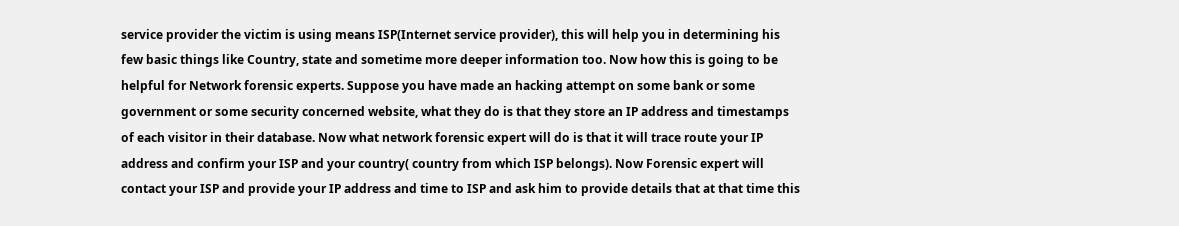service provider the victim is using means ISP(Internet service provider), this will help you in determining his few basic things like Country, state and sometime more deeper information too. Now how this is going to be helpful for Network forensic experts. Suppose you have made an hacking attempt on some bank or some government or some security concerned website, what they do is that they store an IP address and timestamps of each visitor in their database. Now what network forensic expert will do is that it will trace route your IP address and confirm your ISP and your country( country from which ISP belongs). Now Forensic expert will contact your ISP and provide your IP address and time to ISP and ask him to provide details that at that time this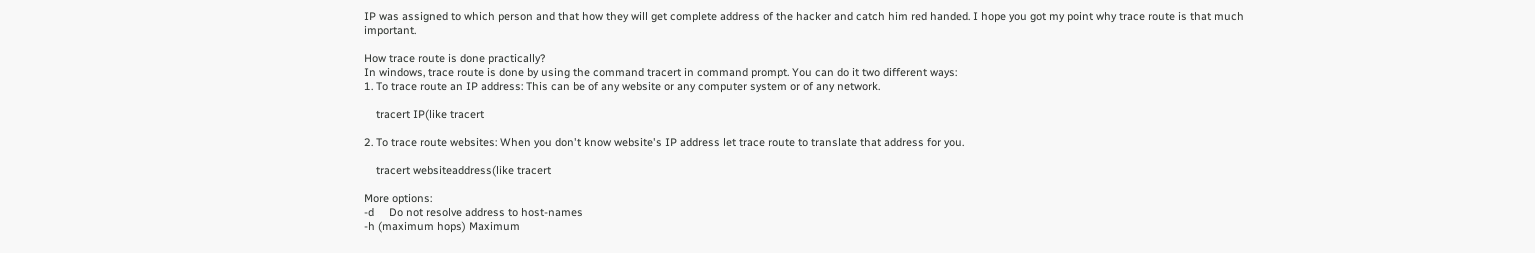IP was assigned to which person and that how they will get complete address of the hacker and catch him red handed. I hope you got my point why trace route is that much important.

How trace route is done practically?
In windows, trace route is done by using the command tracert in command prompt. You can do it two different ways:
1. To trace route an IP address: This can be of any website or any computer system or of any network.

    tracert IP(like tracert

2. To trace route websites: When you don't know website's IP address let trace route to translate that address for you.

    tracert websiteaddress(like tracert

More options:
-d     Do not resolve address to host-names
-h (maximum hops) Maximum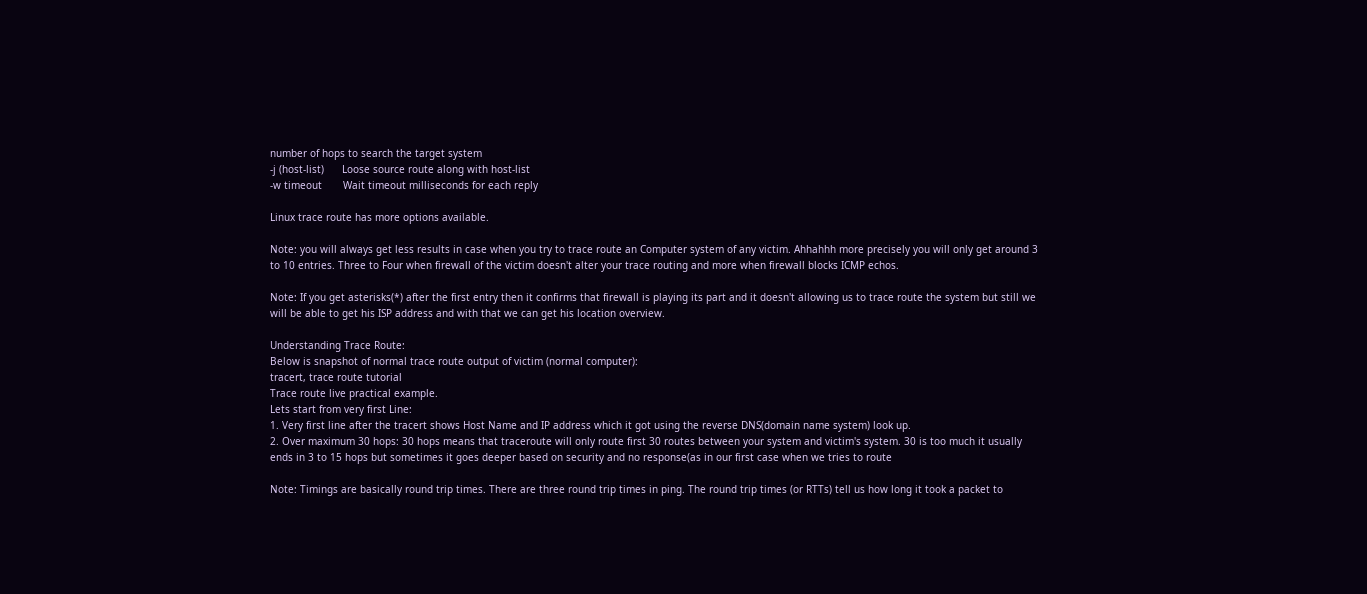number of hops to search the target system
-j (host-list)      Loose source route along with host-list
-w timeout       Wait timeout milliseconds for each reply

Linux trace route has more options available.

Note: you will always get less results in case when you try to trace route an Computer system of any victim. Ahhahhh more precisely you will only get around 3 to 10 entries. Three to Four when firewall of the victim doesn't alter your trace routing and more when firewall blocks ICMP echos.

Note: If you get asterisks(*) after the first entry then it confirms that firewall is playing its part and it doesn't allowing us to trace route the system but still we will be able to get his ISP address and with that we can get his location overview.

Understanding Trace Route:
Below is snapshot of normal trace route output of victim (normal computer):
tracert, trace route tutorial
Trace route live practical example.
Lets start from very first Line:
1. Very first line after the tracert shows Host Name and IP address which it got using the reverse DNS(domain name system) look up.
2. Over maximum 30 hops: 30 hops means that traceroute will only route first 30 routes between your system and victim's system. 30 is too much it usually ends in 3 to 15 hops but sometimes it goes deeper based on security and no response(as in our first case when we tries to route

Note: Timings are basically round trip times. There are three round trip times in ping. The round trip times (or RTTs) tell us how long it took a packet to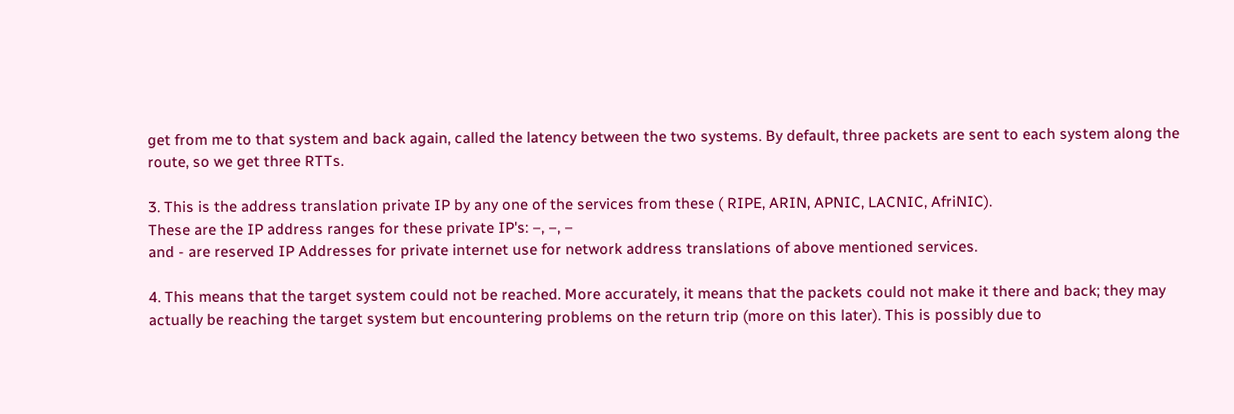get from me to that system and back again, called the latency between the two systems. By default, three packets are sent to each system along the route, so we get three RTTs.

3. This is the address translation private IP by any one of the services from these ( RIPE, ARIN, APNIC, LACNIC, AfriNIC).
These are the IP address ranges for these private IP's: –, –, –
and - are reserved IP Addresses for private internet use for network address translations of above mentioned services.

4. This means that the target system could not be reached. More accurately, it means that the packets could not make it there and back; they may actually be reaching the target system but encountering problems on the return trip (more on this later). This is possibly due to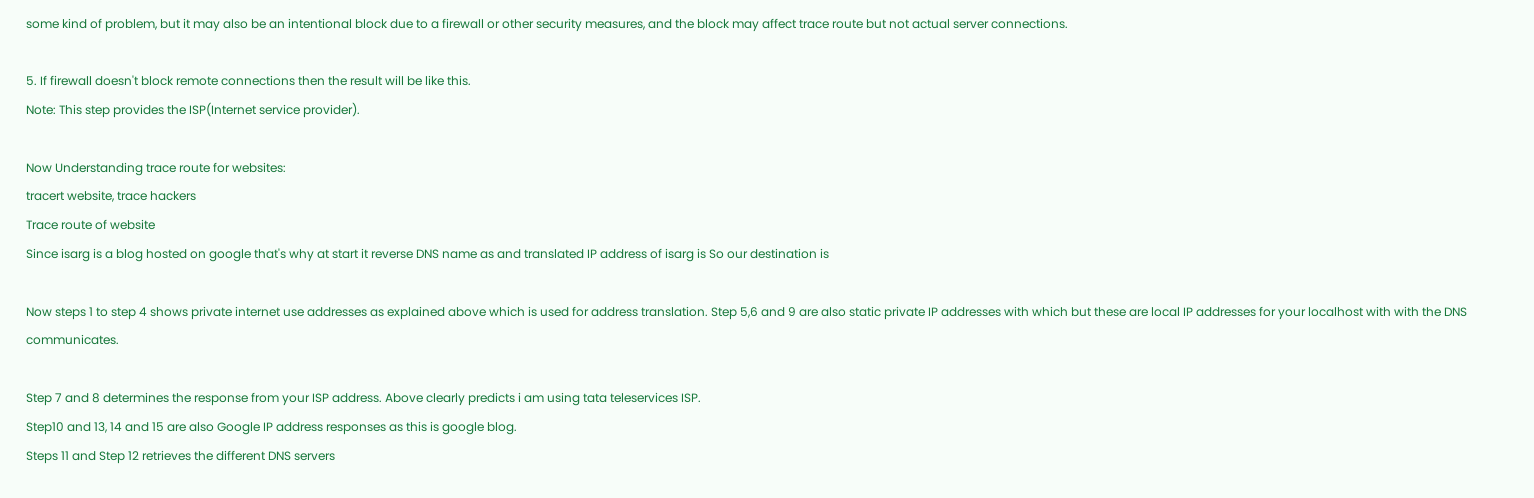some kind of problem, but it may also be an intentional block due to a firewall or other security measures, and the block may affect trace route but not actual server connections.

5. If firewall doesn't block remote connections then the result will be like this.
Note: This step provides the ISP(Internet service provider).

Now Understanding trace route for websites:
tracert website, trace hackers
Trace route of website
Since isarg is a blog hosted on google that's why at start it reverse DNS name as and translated IP address of isarg is So our destination is

Now steps 1 to step 4 shows private internet use addresses as explained above which is used for address translation. Step 5,6 and 9 are also static private IP addresses with which but these are local IP addresses for your localhost with with the DNS communicates.

Step 7 and 8 determines the response from your ISP address. Above clearly predicts i am using tata teleservices ISP.
Step10 and 13, 14 and 15 are also Google IP address responses as this is google blog.
Steps 11 and Step 12 retrieves the different DNS servers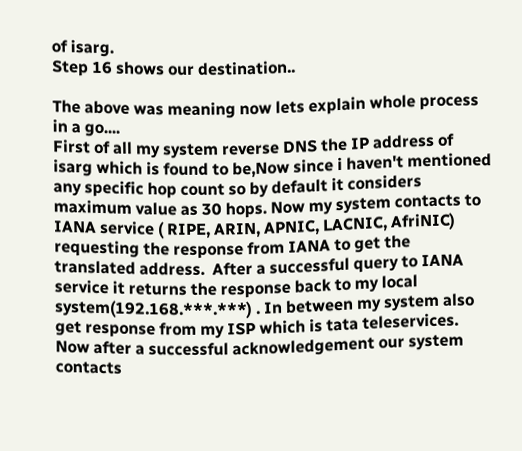of isarg.
Step 16 shows our destination..

The above was meaning now lets explain whole process in a go....
First of all my system reverse DNS the IP address of isarg which is found to be,Now since i haven't mentioned any specific hop count so by default it considers maximum value as 30 hops. Now my system contacts to IANA service ( RIPE, ARIN, APNIC, LACNIC, AfriNIC) requesting the response from IANA to get the translated address.  After a successful query to IANA service it returns the response back to my local system(192.168.***.***) . In between my system also get response from my ISP which is tata teleservices. Now after a successful acknowledgement our system contacts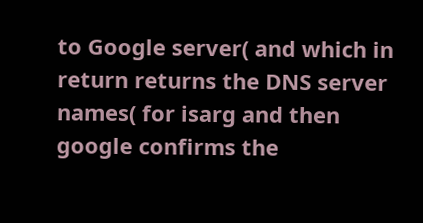to Google server( and which in return returns the DNS server names( for isarg and then google confirms the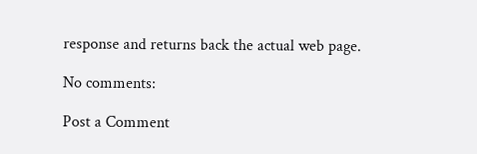response and returns back the actual web page.

No comments:

Post a Comment